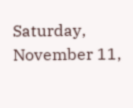Saturday, November 11,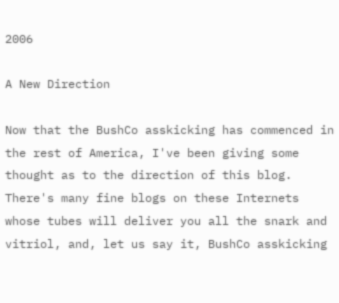2006

A New Direction

Now that the BushCo asskicking has commenced in the rest of America, I've been giving some thought as to the direction of this blog. There's many fine blogs on these Internets whose tubes will deliver you all the snark and vitriol, and, let us say it, BushCo asskicking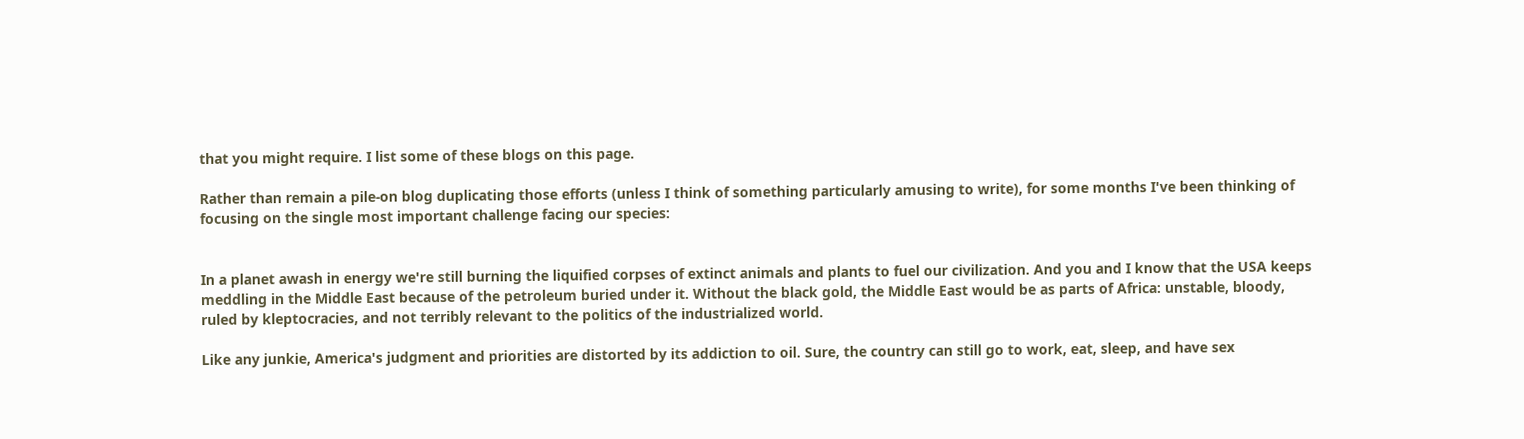that you might require. I list some of these blogs on this page.

Rather than remain a pile-on blog duplicating those efforts (unless I think of something particularly amusing to write), for some months I've been thinking of focusing on the single most important challenge facing our species:


In a planet awash in energy we're still burning the liquified corpses of extinct animals and plants to fuel our civilization. And you and I know that the USA keeps meddling in the Middle East because of the petroleum buried under it. Without the black gold, the Middle East would be as parts of Africa: unstable, bloody, ruled by kleptocracies, and not terribly relevant to the politics of the industrialized world.

Like any junkie, America's judgment and priorities are distorted by its addiction to oil. Sure, the country can still go to work, eat, sleep, and have sex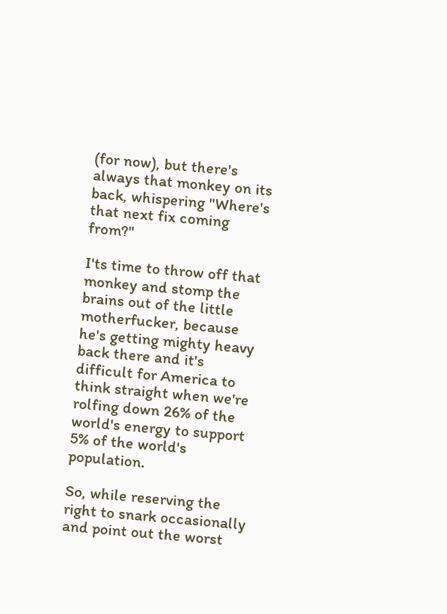(for now), but there's always that monkey on its back, whispering "Where's that next fix coming from?"

I'ts time to throw off that monkey and stomp the brains out of the little motherfucker, because he's getting mighty heavy back there and it's difficult for America to think straight when we're rolfing down 26% of the world's energy to support 5% of the world's population.

So, while reserving the right to snark occasionally and point out the worst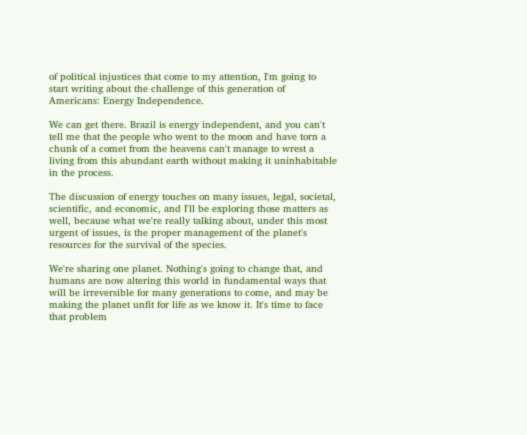of political injustices that come to my attention, I'm going to start writing about the challenge of this generation of Americans: Energy Independence.

We can get there. Brazil is energy independent, and you can't tell me that the people who went to the moon and have torn a chunk of a comet from the heavens can't manage to wrest a living from this abundant earth without making it uninhabitable in the process.

The discussion of energy touches on many issues, legal, societal, scientific, and economic, and I'll be exploring those matters as well, because what we're really talking about, under this most urgent of issues, is the proper management of the planet's resources for the survival of the species.

We're sharing one planet. Nothing's going to change that, and humans are now altering this world in fundamental ways that will be irreversible for many generations to come, and may be making the planet unfit for life as we know it. It's time to face that problem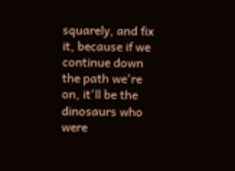squarely, and fix it, because if we continue down the path we're on, it'll be the dinosaurs who were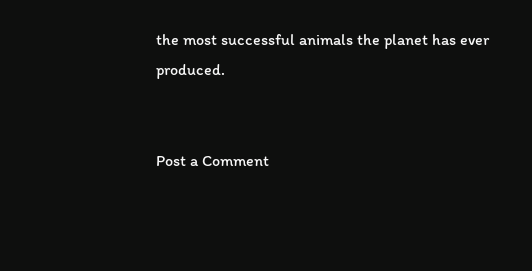the most successful animals the planet has ever produced.


Post a Comment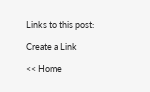Links to this post:

Create a Link

<< Home